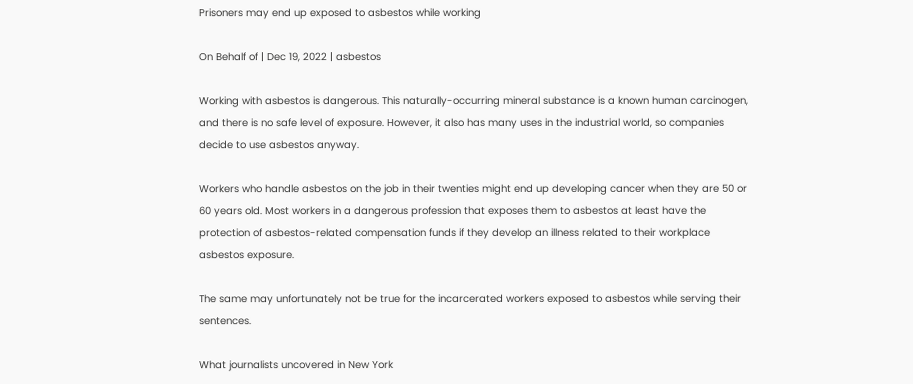Prisoners may end up exposed to asbestos while working

On Behalf of | Dec 19, 2022 | asbestos

Working with asbestos is dangerous. This naturally-occurring mineral substance is a known human carcinogen, and there is no safe level of exposure. However, it also has many uses in the industrial world, so companies decide to use asbestos anyway.

Workers who handle asbestos on the job in their twenties might end up developing cancer when they are 50 or 60 years old. Most workers in a dangerous profession that exposes them to asbestos at least have the protection of asbestos-related compensation funds if they develop an illness related to their workplace asbestos exposure.

The same may unfortunately not be true for the incarcerated workers exposed to asbestos while serving their sentences.

What journalists uncovered in New York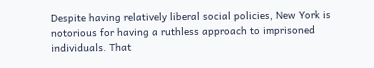Despite having relatively liberal social policies, New York is notorious for having a ruthless approach to imprisoned individuals. That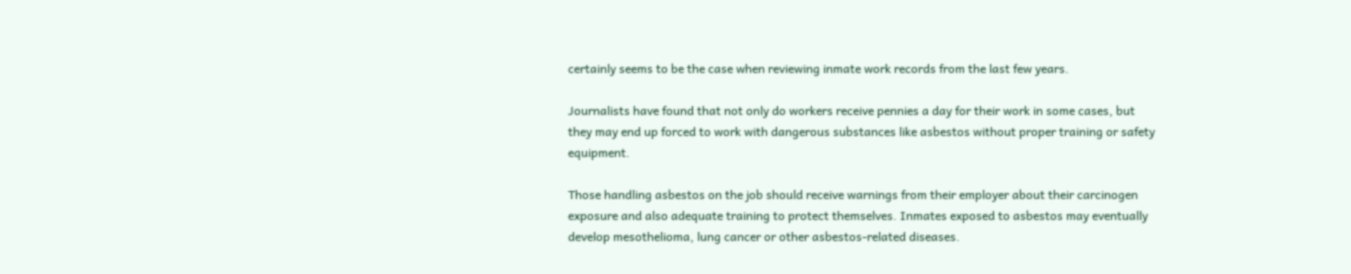certainly seems to be the case when reviewing inmate work records from the last few years.

Journalists have found that not only do workers receive pennies a day for their work in some cases, but they may end up forced to work with dangerous substances like asbestos without proper training or safety equipment.

Those handling asbestos on the job should receive warnings from their employer about their carcinogen exposure and also adequate training to protect themselves. Inmates exposed to asbestos may eventually develop mesothelioma, lung cancer or other asbestos-related diseases.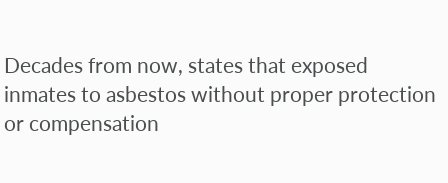Decades from now, states that exposed inmates to asbestos without proper protection or compensation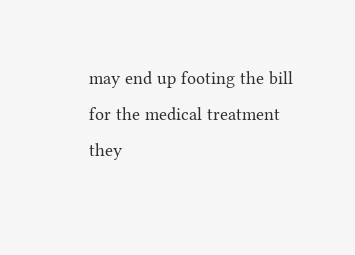may end up footing the bill for the medical treatment they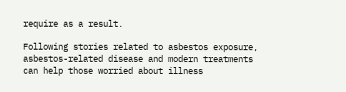require as a result.

Following stories related to asbestos exposure, asbestos-related disease and modern treatments can help those worried about illness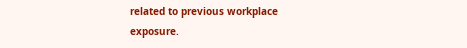related to previous workplace exposure.